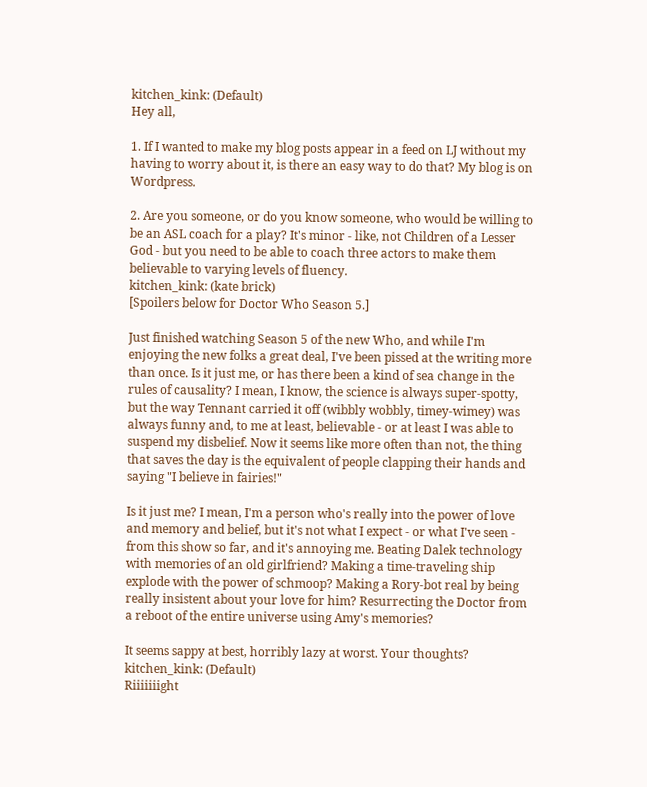kitchen_kink: (Default)
Hey all,

1. If I wanted to make my blog posts appear in a feed on LJ without my having to worry about it, is there an easy way to do that? My blog is on Wordpress.

2. Are you someone, or do you know someone, who would be willing to be an ASL coach for a play? It's minor - like, not Children of a Lesser God - but you need to be able to coach three actors to make them believable to varying levels of fluency.
kitchen_kink: (kate brick)
[Spoilers below for Doctor Who Season 5.]

Just finished watching Season 5 of the new Who, and while I'm enjoying the new folks a great deal, I've been pissed at the writing more than once. Is it just me, or has there been a kind of sea change in the rules of causality? I mean, I know, the science is always super-spotty, but the way Tennant carried it off (wibbly wobbly, timey-wimey) was always funny and, to me at least, believable - or at least I was able to suspend my disbelief. Now it seems like more often than not, the thing that saves the day is the equivalent of people clapping their hands and saying "I believe in fairies!"

Is it just me? I mean, I'm a person who's really into the power of love and memory and belief, but it's not what I expect - or what I've seen - from this show so far, and it's annoying me. Beating Dalek technology with memories of an old girlfriend? Making a time-traveling ship explode with the power of schmoop? Making a Rory-bot real by being really insistent about your love for him? Resurrecting the Doctor from a reboot of the entire universe using Amy's memories?

It seems sappy at best, horribly lazy at worst. Your thoughts?
kitchen_kink: (Default)
Riiiiiiight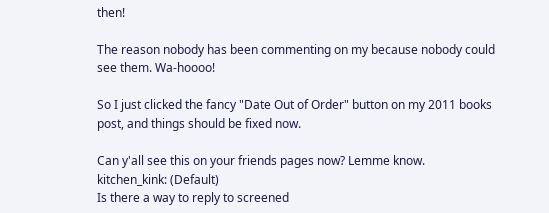then!

The reason nobody has been commenting on my because nobody could see them. Wa-hoooo!

So I just clicked the fancy "Date Out of Order" button on my 2011 books post, and things should be fixed now.

Can y'all see this on your friends pages now? Lemme know.
kitchen_kink: (Default)
Is there a way to reply to screened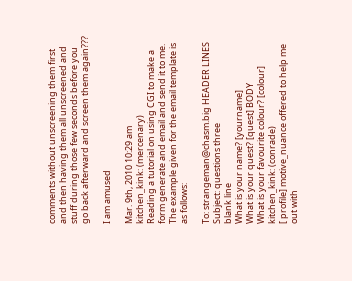comments without unscreening them first and then having them all unscreened and stuff during those few seconds before you go back afterward and screen them again???

I am amused

Mar. 9th, 2010 10:29 am
kitchen_kink: (mercenary)
Reading a tutorial on using CGI to make a form generate and email and send it to me. The example given for the email template is as follows:

To: strangeman@chasm.big HEADER LINES
Subject: questions three
blank line
What is your name? [yourname]
What is your quest? [quest] BODY
What is your favourite colour? [colour]
kitchen_kink: (conrade)
[ profile] motive_nuance offered to help me out with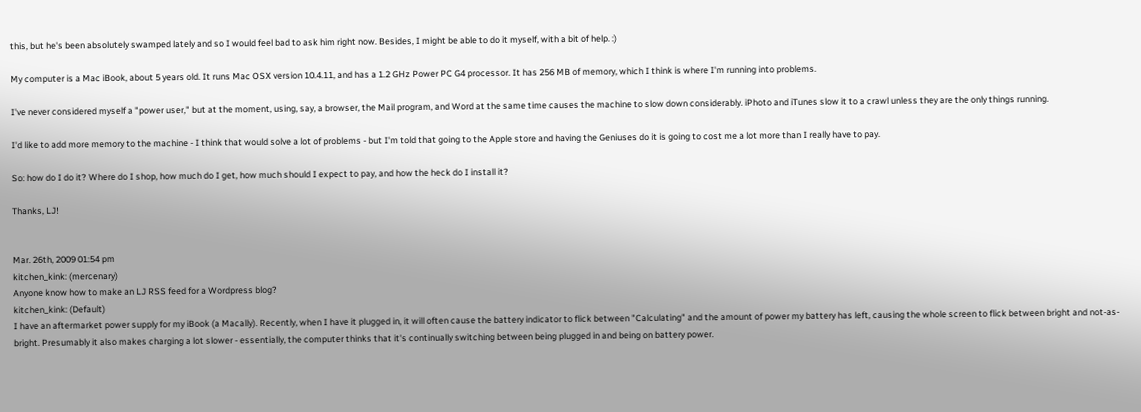this, but he's been absolutely swamped lately and so I would feel bad to ask him right now. Besides, I might be able to do it myself, with a bit of help. :)

My computer is a Mac iBook, about 5 years old. It runs Mac OSX version 10.4.11, and has a 1.2 GHz Power PC G4 processor. It has 256 MB of memory, which I think is where I'm running into problems.

I've never considered myself a "power user," but at the moment, using, say, a browser, the Mail program, and Word at the same time causes the machine to slow down considerably. iPhoto and iTunes slow it to a crawl unless they are the only things running.

I'd like to add more memory to the machine - I think that would solve a lot of problems - but I'm told that going to the Apple store and having the Geniuses do it is going to cost me a lot more than I really have to pay.

So: how do I do it? Where do I shop, how much do I get, how much should I expect to pay, and how the heck do I install it?

Thanks, LJ!


Mar. 26th, 2009 01:54 pm
kitchen_kink: (mercenary)
Anyone know how to make an LJ RSS feed for a Wordpress blog?
kitchen_kink: (Default)
I have an aftermarket power supply for my iBook (a Macally). Recently, when I have it plugged in, it will often cause the battery indicator to flick between "Calculating" and the amount of power my battery has left, causing the whole screen to flick between bright and not-as-bright. Presumably it also makes charging a lot slower - essentially, the computer thinks that it's continually switching between being plugged in and being on battery power.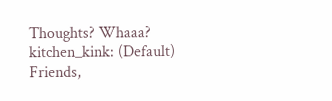Thoughts? Whaaa?
kitchen_kink: (Default)
Friends,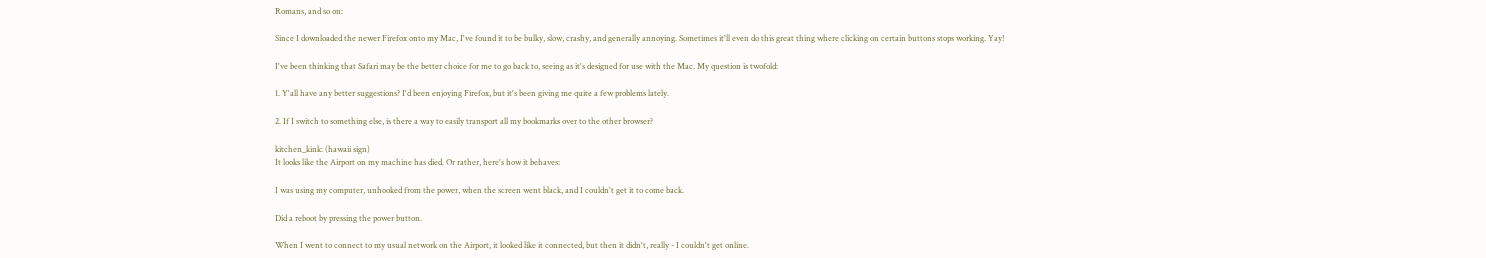Romans, and so on:

Since I downloaded the newer Firefox onto my Mac, I've found it to be bulky, slow, crashy, and generally annoying. Sometimes it'll even do this great thing where clicking on certain buttons stops working. Yay!

I've been thinking that Safari may be the better choice for me to go back to, seeing as it's designed for use with the Mac. My question is twofold:

1. Y'all have any better suggestions? I'd been enjoying Firefox, but it's been giving me quite a few problems lately.

2. If I switch to something else, is there a way to easily transport all my bookmarks over to the other browser?

kitchen_kink: (hawaii sign)
It looks like the Airport on my machine has died. Or rather, here's how it behaves:

I was using my computer, unhooked from the power, when the screen went black, and I couldn't get it to come back.

Did a reboot by pressing the power button.

When I went to connect to my usual network on the Airport, it looked like it connected, but then it didn't, really - I couldn't get online.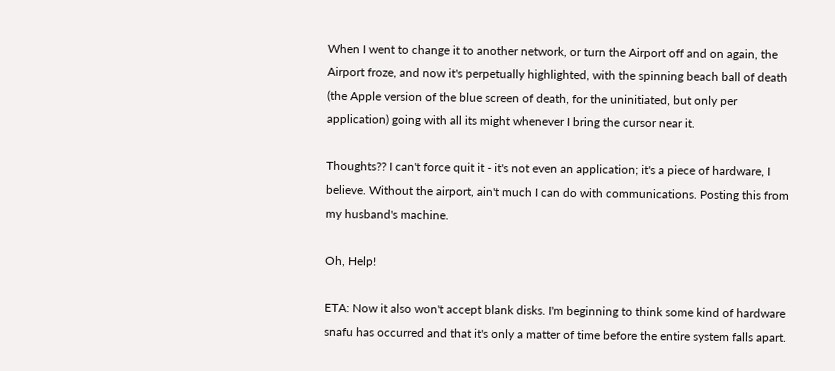When I went to change it to another network, or turn the Airport off and on again, the Airport froze, and now it's perpetually highlighted, with the spinning beach ball of death (the Apple version of the blue screen of death, for the uninitiated, but only per application) going with all its might whenever I bring the cursor near it.

Thoughts?? I can't force quit it - it's not even an application; it's a piece of hardware, I believe. Without the airport, ain't much I can do with communications. Posting this from my husband's machine.

Oh, Help!

ETA: Now it also won't accept blank disks. I'm beginning to think some kind of hardware snafu has occurred and that it's only a matter of time before the entire system falls apart.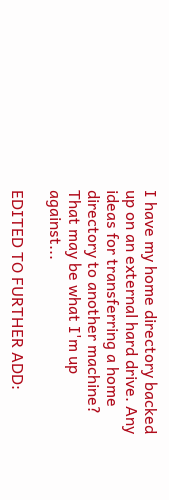I have my home directory backed up on an external hard drive. Any ideas for transferring a home directory to another machine? That may be what I'm up against...

EDITED TO FURTHER ADD: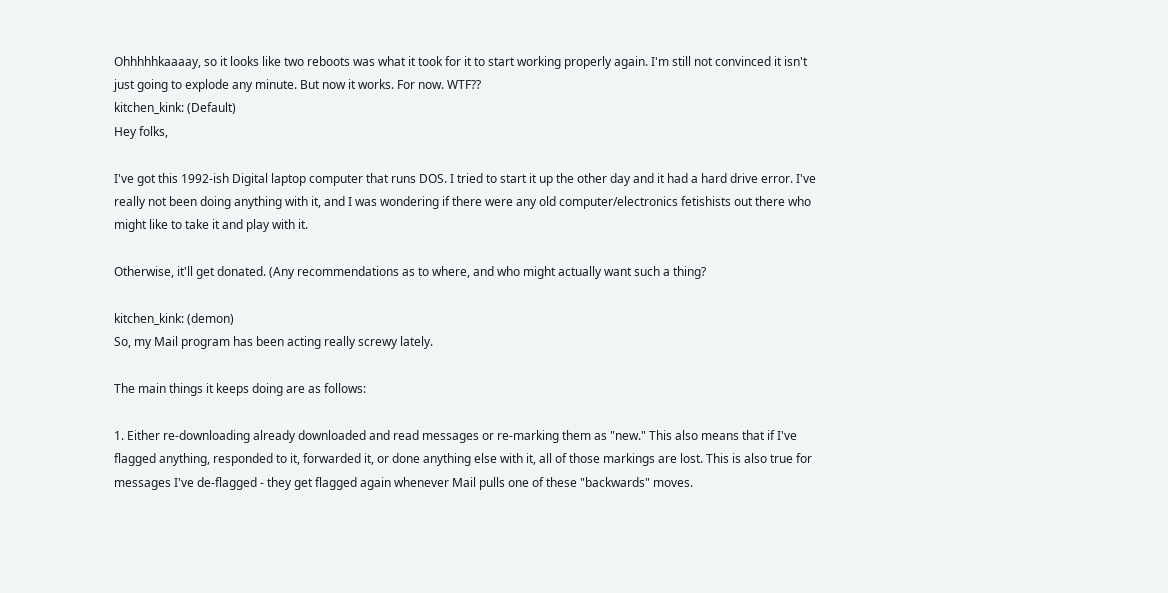Ohhhhhkaaaay, so it looks like two reboots was what it took for it to start working properly again. I'm still not convinced it isn't just going to explode any minute. But now it works. For now. WTF??
kitchen_kink: (Default)
Hey folks,

I've got this 1992-ish Digital laptop computer that runs DOS. I tried to start it up the other day and it had a hard drive error. I've really not been doing anything with it, and I was wondering if there were any old computer/electronics fetishists out there who might like to take it and play with it.

Otherwise, it'll get donated. (Any recommendations as to where, and who might actually want such a thing?

kitchen_kink: (demon)
So, my Mail program has been acting really screwy lately.

The main things it keeps doing are as follows:

1. Either re-downloading already downloaded and read messages or re-marking them as "new." This also means that if I've flagged anything, responded to it, forwarded it, or done anything else with it, all of those markings are lost. This is also true for messages I've de-flagged - they get flagged again whenever Mail pulls one of these "backwards" moves.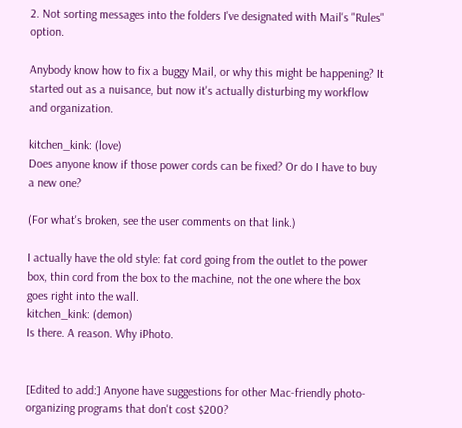2. Not sorting messages into the folders I've designated with Mail's "Rules" option.

Anybody know how to fix a buggy Mail, or why this might be happening? It started out as a nuisance, but now it's actually disturbing my workflow and organization.

kitchen_kink: (love)
Does anyone know if those power cords can be fixed? Or do I have to buy a new one?

(For what's broken, see the user comments on that link.)

I actually have the old style: fat cord going from the outlet to the power box, thin cord from the box to the machine, not the one where the box goes right into the wall.
kitchen_kink: (demon)
Is there. A reason. Why iPhoto.


[Edited to add:] Anyone have suggestions for other Mac-friendly photo-organizing programs that don't cost $200?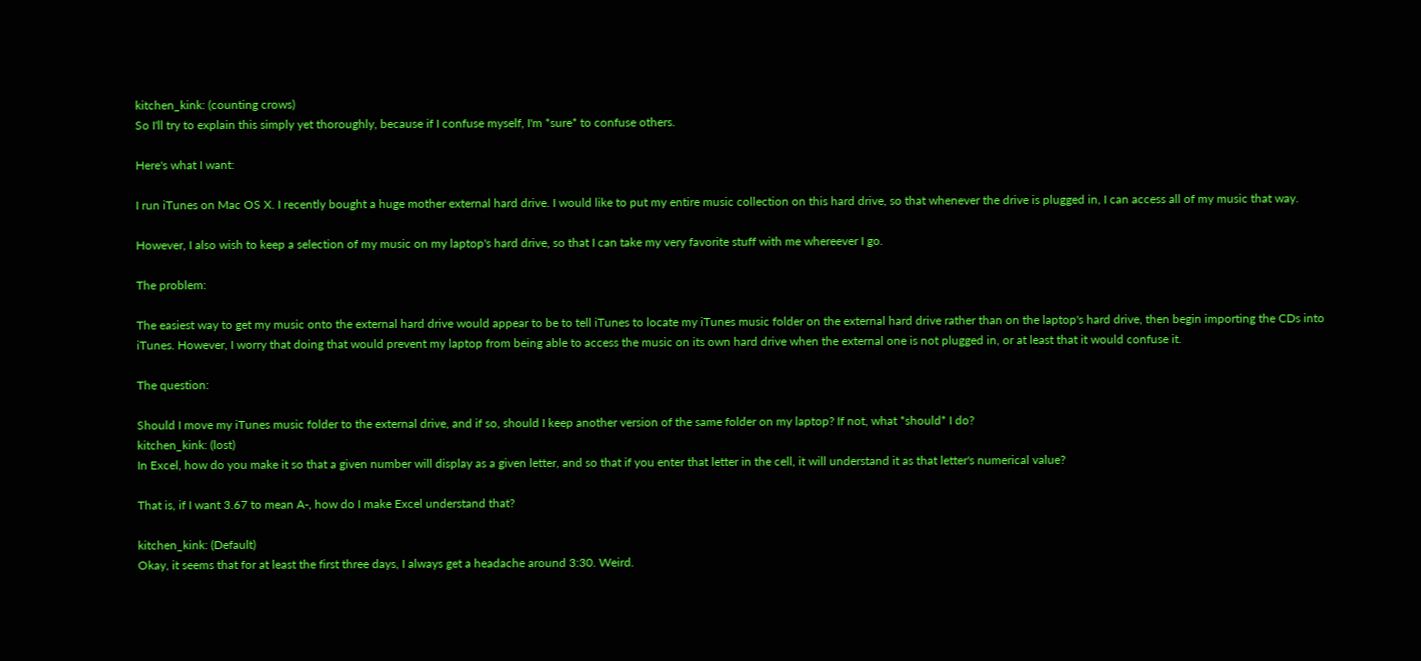kitchen_kink: (counting crows)
So I'll try to explain this simply yet thoroughly, because if I confuse myself, I'm *sure* to confuse others.

Here's what I want:

I run iTunes on Mac OS X. I recently bought a huge mother external hard drive. I would like to put my entire music collection on this hard drive, so that whenever the drive is plugged in, I can access all of my music that way.

However, I also wish to keep a selection of my music on my laptop's hard drive, so that I can take my very favorite stuff with me whereever I go.

The problem:

The easiest way to get my music onto the external hard drive would appear to be to tell iTunes to locate my iTunes music folder on the external hard drive rather than on the laptop's hard drive, then begin importing the CDs into iTunes. However, I worry that doing that would prevent my laptop from being able to access the music on its own hard drive when the external one is not plugged in, or at least that it would confuse it.

The question:

Should I move my iTunes music folder to the external drive, and if so, should I keep another version of the same folder on my laptop? If not, what *should* I do?
kitchen_kink: (lost)
In Excel, how do you make it so that a given number will display as a given letter, and so that if you enter that letter in the cell, it will understand it as that letter's numerical value?

That is, if I want 3.67 to mean A-, how do I make Excel understand that?

kitchen_kink: (Default)
Okay, it seems that for at least the first three days, I always get a headache around 3:30. Weird.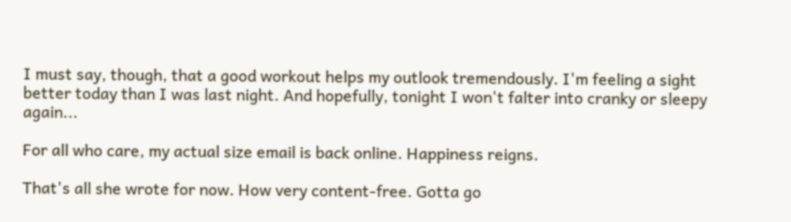I must say, though, that a good workout helps my outlook tremendously. I'm feeling a sight better today than I was last night. And hopefully, tonight I won't falter into cranky or sleepy again...

For all who care, my actual size email is back online. Happiness reigns.

That's all she wrote for now. How very content-free. Gotta go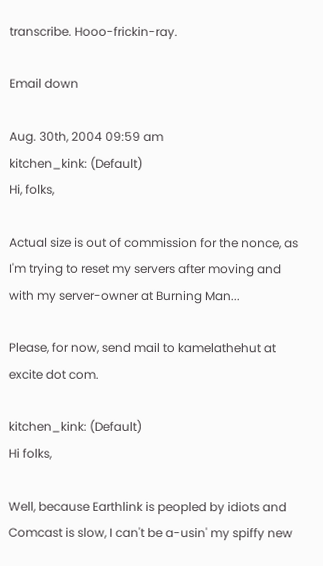transcribe. Hooo-frickin-ray.

Email down

Aug. 30th, 2004 09:59 am
kitchen_kink: (Default)
Hi, folks,

Actual size is out of commission for the nonce, as I'm trying to reset my servers after moving and with my server-owner at Burning Man...

Please, for now, send mail to kamelathehut at excite dot com.

kitchen_kink: (Default)
Hi folks,

Well, because Earthlink is peopled by idiots and Comcast is slow, I can't be a-usin' my spiffy new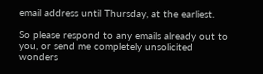email address until Thursday, at the earliest.

So please respond to any emails already out to you, or send me completely unsolicited wonders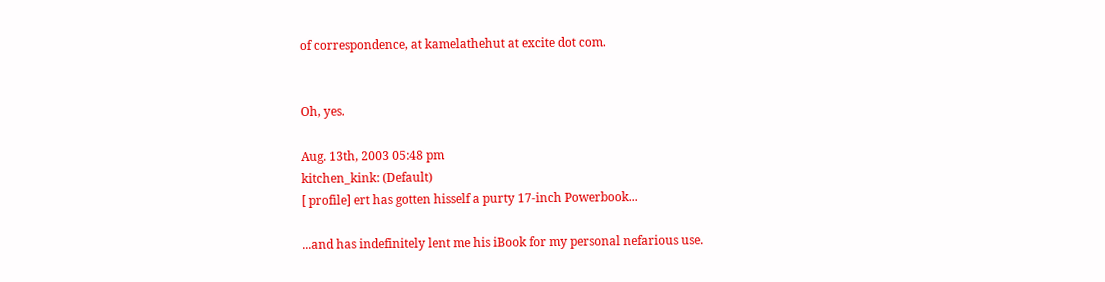of correspondence, at kamelathehut at excite dot com.


Oh, yes.

Aug. 13th, 2003 05:48 pm
kitchen_kink: (Default)
[ profile] ert has gotten hisself a purty 17-inch Powerbook...

...and has indefinitely lent me his iBook for my personal nefarious use.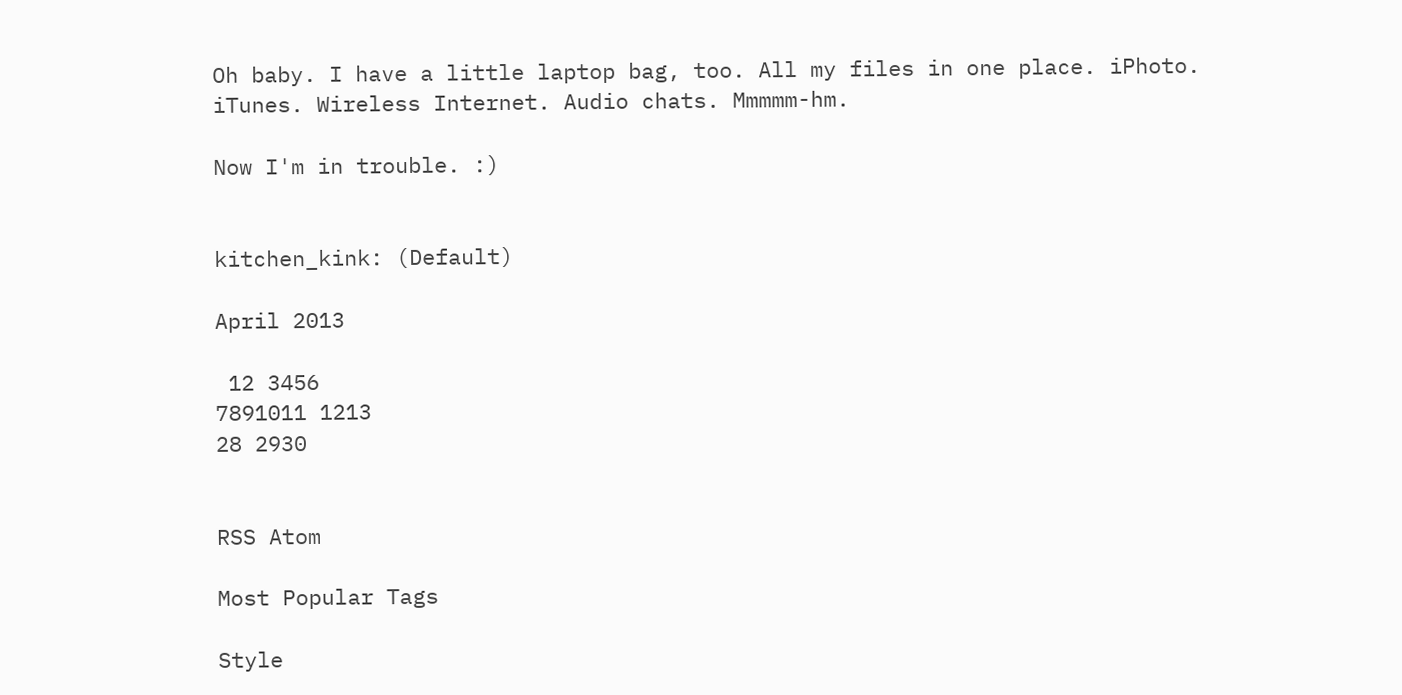Oh baby. I have a little laptop bag, too. All my files in one place. iPhoto. iTunes. Wireless Internet. Audio chats. Mmmmm-hm.

Now I'm in trouble. :)


kitchen_kink: (Default)

April 2013

 12 3456
7891011 1213
28 2930


RSS Atom

Most Popular Tags

Style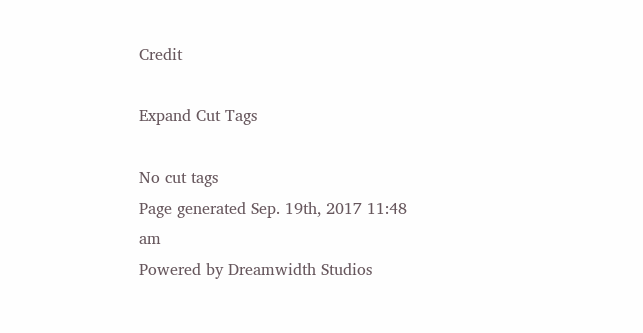Credit

Expand Cut Tags

No cut tags
Page generated Sep. 19th, 2017 11:48 am
Powered by Dreamwidth Studios